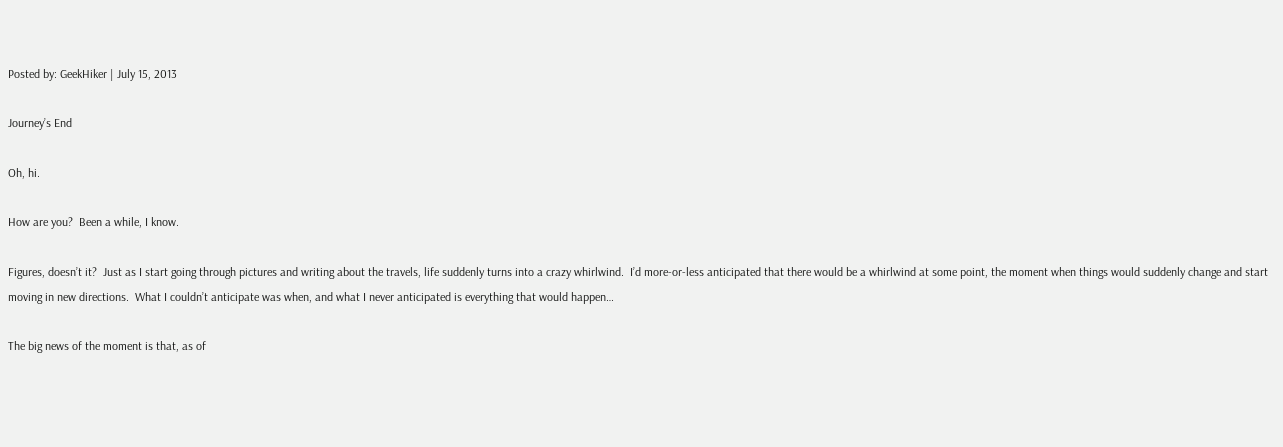Posted by: GeekHiker | July 15, 2013

Journey’s End

Oh, hi.

How are you?  Been a while, I know.

Figures, doesn’t it?  Just as I start going through pictures and writing about the travels, life suddenly turns into a crazy whirlwind.  I’d more-or-less anticipated that there would be a whirlwind at some point, the moment when things would suddenly change and start moving in new directions.  What I couldn’t anticipate was when, and what I never anticipated is everything that would happen…

The big news of the moment is that, as of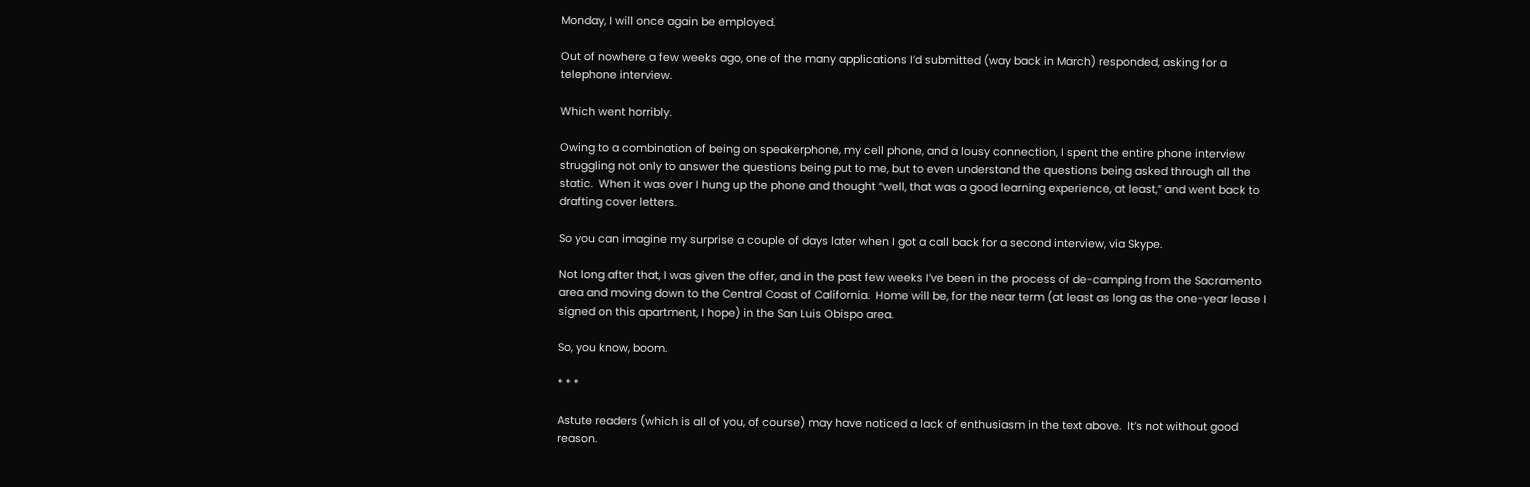Monday, I will once again be employed.

Out of nowhere a few weeks ago, one of the many applications I’d submitted (way back in March) responded, asking for a telephone interview.

Which went horribly.

Owing to a combination of being on speakerphone, my cell phone, and a lousy connection, I spent the entire phone interview struggling not only to answer the questions being put to me, but to even understand the questions being asked through all the static.  When it was over I hung up the phone and thought “well, that was a good learning experience, at least,” and went back to drafting cover letters.

So you can imagine my surprise a couple of days later when I got a call back for a second interview, via Skype.

Not long after that, I was given the offer, and in the past few weeks I’ve been in the process of de-camping from the Sacramento area and moving down to the Central Coast of California.  Home will be, for the near term (at least as long as the one-year lease I signed on this apartment, I hope) in the San Luis Obispo area.

So, you know, boom.

* * *

Astute readers (which is all of you, of course) may have noticed a lack of enthusiasm in the text above.  It’s not without good reason.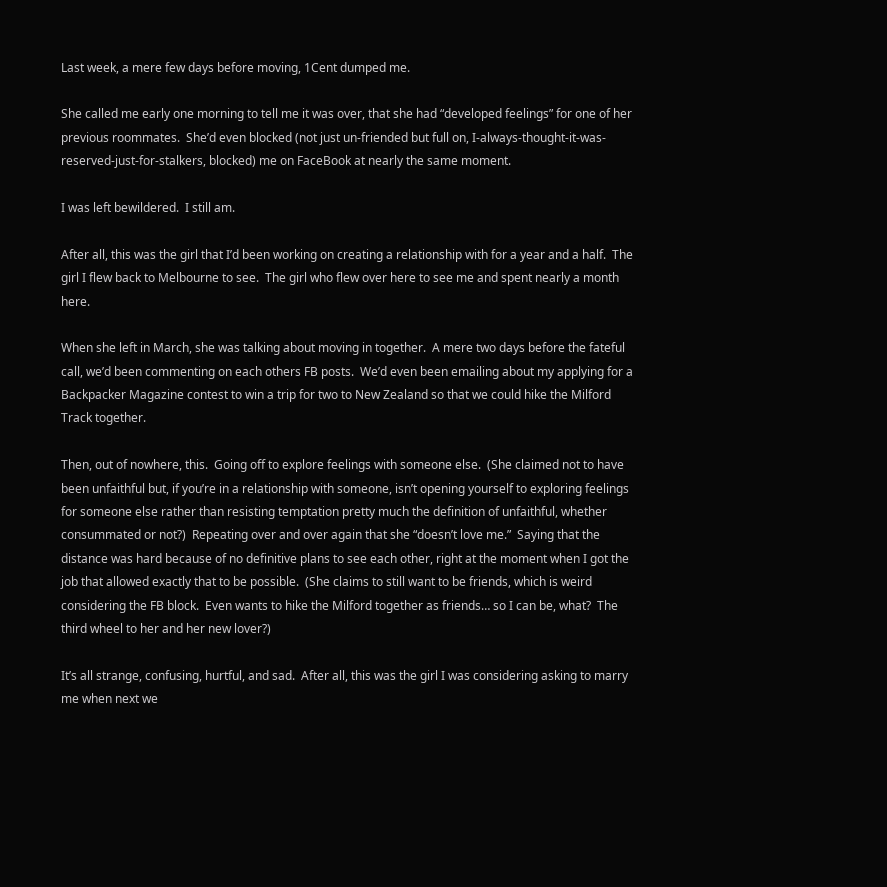Last week, a mere few days before moving, 1Cent dumped me.

She called me early one morning to tell me it was over, that she had “developed feelings” for one of her previous roommates.  She’d even blocked (not just un-friended but full on, I-always-thought-it-was-reserved-just-for-stalkers, blocked) me on FaceBook at nearly the same moment.

I was left bewildered.  I still am.

After all, this was the girl that I’d been working on creating a relationship with for a year and a half.  The girl I flew back to Melbourne to see.  The girl who flew over here to see me and spent nearly a month here.

When she left in March, she was talking about moving in together.  A mere two days before the fateful call, we’d been commenting on each others FB posts.  We’d even been emailing about my applying for a Backpacker Magazine contest to win a trip for two to New Zealand so that we could hike the Milford Track together.

Then, out of nowhere, this.  Going off to explore feelings with someone else.  (She claimed not to have been unfaithful but, if you’re in a relationship with someone, isn’t opening yourself to exploring feelings for someone else rather than resisting temptation pretty much the definition of unfaithful, whether consummated or not?)  Repeating over and over again that she “doesn’t love me.”  Saying that the distance was hard because of no definitive plans to see each other, right at the moment when I got the job that allowed exactly that to be possible.  (She claims to still want to be friends, which is weird considering the FB block.  Even wants to hike the Milford together as friends… so I can be, what?  The third wheel to her and her new lover?)

It’s all strange, confusing, hurtful, and sad.  After all, this was the girl I was considering asking to marry me when next we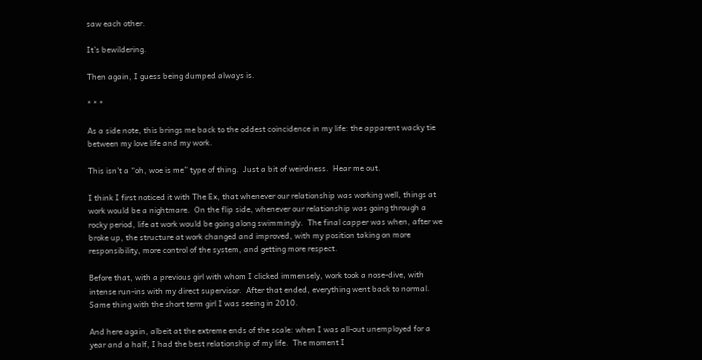saw each other.

It’s bewildering.

Then again, I guess being dumped always is.

* * *

As a side note, this brings me back to the oddest coincidence in my life: the apparent wacky tie between my love life and my work.

This isn’t a “oh, woe is me” type of thing.  Just a bit of weirdness.  Hear me out.

I think I first noticed it with The Ex, that whenever our relationship was working well, things at work would be a nightmare.  On the flip side, whenever our relationship was going through a rocky period, life at work would be going along swimmingly.  The final capper was when, after we broke up, the structure at work changed and improved, with my position taking on more responsibility, more control of the system, and getting more respect.

Before that, with a previous girl with whom I clicked immensely, work took a nose-dive, with intense run-ins with my direct supervisor.  After that ended, everything went back to normal.  Same thing with the short term girl I was seeing in 2010.

And here again, albeit at the extreme ends of the scale: when I was all-out unemployed for a year and a half, I had the best relationship of my life.  The moment I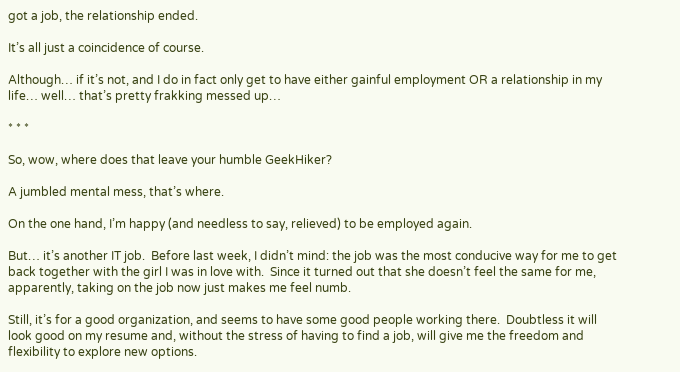got a job, the relationship ended.

It’s all just a coincidence of course.

Although… if it’s not, and I do in fact only get to have either gainful employment OR a relationship in my life… well… that’s pretty frakking messed up…

* * *

So, wow, where does that leave your humble GeekHiker?

A jumbled mental mess, that’s where.

On the one hand, I’m happy (and needless to say, relieved) to be employed again.

But… it’s another IT job.  Before last week, I didn’t mind: the job was the most conducive way for me to get back together with the girl I was in love with.  Since it turned out that she doesn’t feel the same for me, apparently, taking on the job now just makes me feel numb.

Still, it’s for a good organization, and seems to have some good people working there.  Doubtless it will look good on my resume and, without the stress of having to find a job, will give me the freedom and flexibility to explore new options.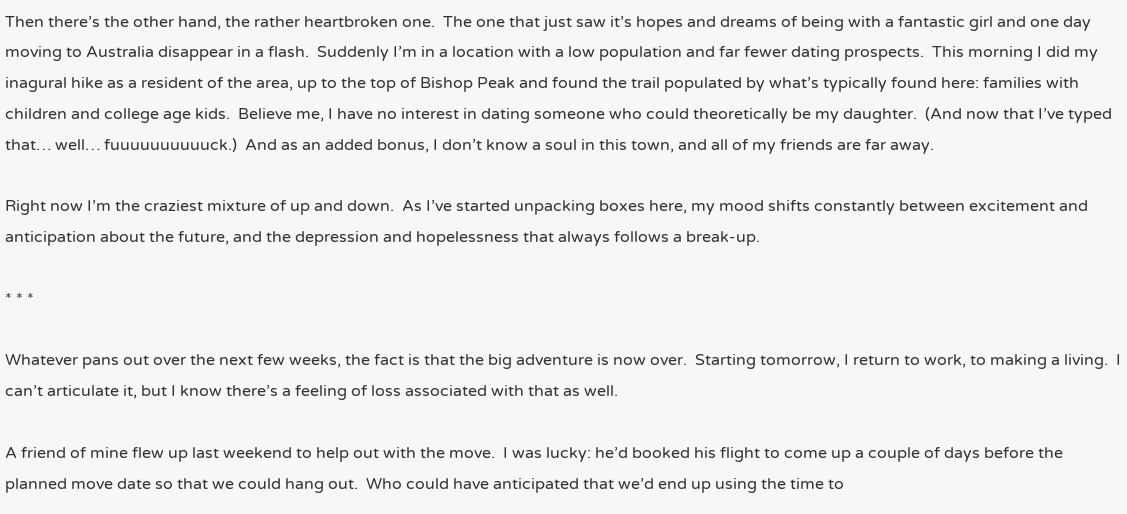Then there’s the other hand, the rather heartbroken one.  The one that just saw it’s hopes and dreams of being with a fantastic girl and one day moving to Australia disappear in a flash.  Suddenly I’m in a location with a low population and far fewer dating prospects.  This morning I did my inagural hike as a resident of the area, up to the top of Bishop Peak and found the trail populated by what’s typically found here: families with children and college age kids.  Believe me, I have no interest in dating someone who could theoretically be my daughter.  (And now that I’ve typed that… well… fuuuuuuuuuuck.)  And as an added bonus, I don’t know a soul in this town, and all of my friends are far away.

Right now I’m the craziest mixture of up and down.  As I’ve started unpacking boxes here, my mood shifts constantly between excitement and anticipation about the future, and the depression and hopelessness that always follows a break-up.

* * *

Whatever pans out over the next few weeks, the fact is that the big adventure is now over.  Starting tomorrow, I return to work, to making a living.  I can’t articulate it, but I know there’s a feeling of loss associated with that as well.

A friend of mine flew up last weekend to help out with the move.  I was lucky: he’d booked his flight to come up a couple of days before the planned move date so that we could hang out.  Who could have anticipated that we’d end up using the time to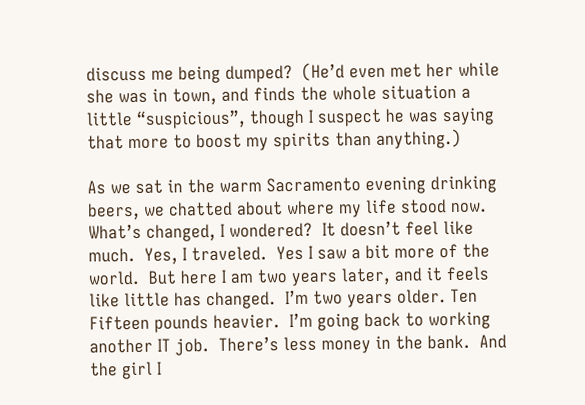discuss me being dumped?  (He’d even met her while she was in town, and finds the whole situation a little “suspicious”, though I suspect he was saying that more to boost my spirits than anything.)

As we sat in the warm Sacramento evening drinking beers, we chatted about where my life stood now.  What’s changed, I wondered?  It doesn’t feel like much.  Yes, I traveled.  Yes I saw a bit more of the world.  But here I am two years later, and it feels like little has changed.  I’m two years older. Ten Fifteen pounds heavier.  I’m going back to working another IT job.  There’s less money in the bank.  And the girl I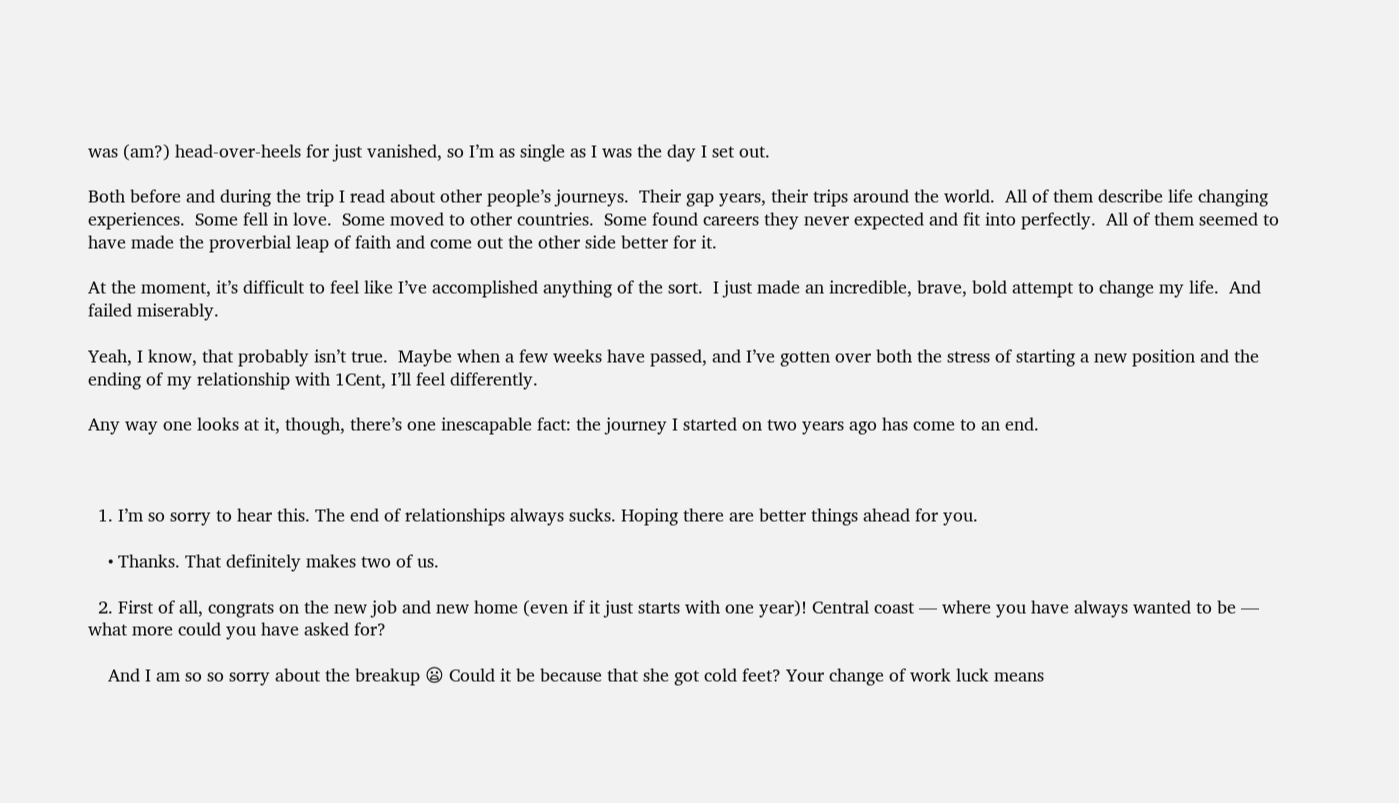was (am?) head-over-heels for just vanished, so I’m as single as I was the day I set out.

Both before and during the trip I read about other people’s journeys.  Their gap years, their trips around the world.  All of them describe life changing experiences.  Some fell in love.  Some moved to other countries.  Some found careers they never expected and fit into perfectly.  All of them seemed to have made the proverbial leap of faith and come out the other side better for it.

At the moment, it’s difficult to feel like I’ve accomplished anything of the sort.  I just made an incredible, brave, bold attempt to change my life.  And failed miserably.

Yeah, I know, that probably isn’t true.  Maybe when a few weeks have passed, and I’ve gotten over both the stress of starting a new position and the ending of my relationship with 1Cent, I’ll feel differently.

Any way one looks at it, though, there’s one inescapable fact: the journey I started on two years ago has come to an end.



  1. I’m so sorry to hear this. The end of relationships always sucks. Hoping there are better things ahead for you.

    • Thanks. That definitely makes two of us.

  2. First of all, congrats on the new job and new home (even if it just starts with one year)! Central coast — where you have always wanted to be — what more could you have asked for?

    And I am so so sorry about the breakup 😦 Could it be because that she got cold feet? Your change of work luck means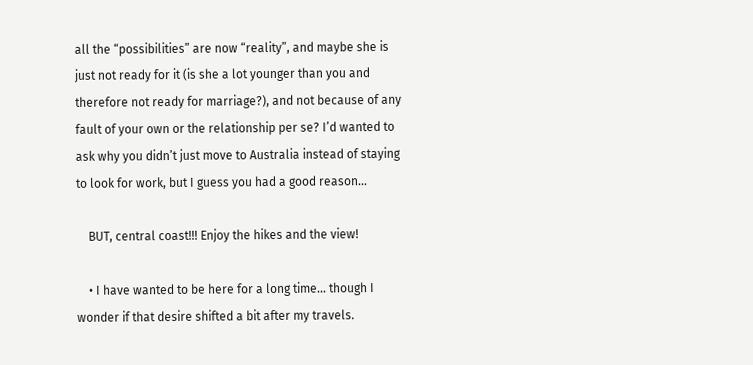all the “possibilities” are now “reality”, and maybe she is just not ready for it (is she a lot younger than you and therefore not ready for marriage?), and not because of any fault of your own or the relationship per se? I’d wanted to ask why you didn’t just move to Australia instead of staying to look for work, but I guess you had a good reason…

    BUT, central coast!!! Enjoy the hikes and the view!

    • I have wanted to be here for a long time… though I wonder if that desire shifted a bit after my travels.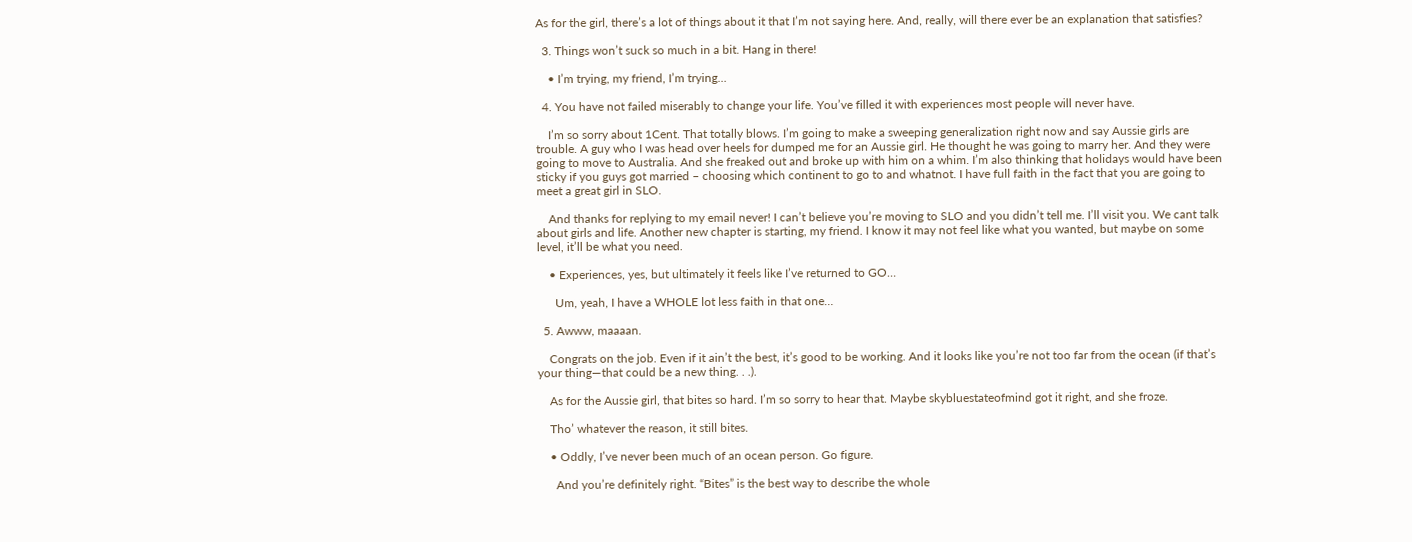As for the girl, there’s a lot of things about it that I’m not saying here. And, really, will there ever be an explanation that satisfies?

  3. Things won’t suck so much in a bit. Hang in there!

    • I’m trying, my friend, I’m trying…

  4. You have not failed miserably to change your life. You’ve filled it with experiences most people will never have.

    I’m so sorry about 1Cent. That totally blows. I’m going to make a sweeping generalization right now and say Aussie girls are trouble. A guy who I was head over heels for dumped me for an Aussie girl. He thought he was going to marry her. And they were going to move to Australia. And she freaked out and broke up with him on a whim. I’m also thinking that holidays would have been sticky if you guys got married – choosing which continent to go to and whatnot. I have full faith in the fact that you are going to meet a great girl in SLO.

    And thanks for replying to my email never! I can’t believe you’re moving to SLO and you didn’t tell me. I’ll visit you. We cant talk about girls and life. Another new chapter is starting, my friend. I know it may not feel like what you wanted, but maybe on some level, it’ll be what you need.

    • Experiences, yes, but ultimately it feels like I’ve returned to GO…

      Um, yeah, I have a WHOLE lot less faith in that one…

  5. Awww, maaaan.

    Congrats on the job. Even if it ain’t the best, it’s good to be working. And it looks like you’re not too far from the ocean (if that’s your thing—that could be a new thing. . .).

    As for the Aussie girl, that bites so hard. I’m so sorry to hear that. Maybe skybluestateofmind got it right, and she froze.

    Tho’ whatever the reason, it still bites.

    • Oddly, I’ve never been much of an ocean person. Go figure.

      And you’re definitely right. “Bites” is the best way to describe the whole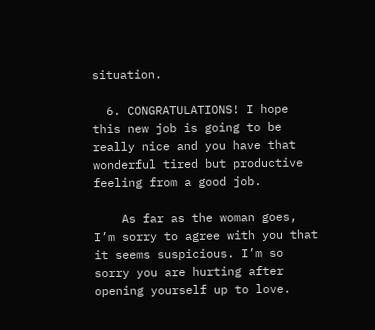situation.

  6. CONGRATULATIONS! I hope this new job is going to be really nice and you have that wonderful tired but productive feeling from a good job.

    As far as the woman goes, I’m sorry to agree with you that it seems suspicious. I’m so sorry you are hurting after opening yourself up to love.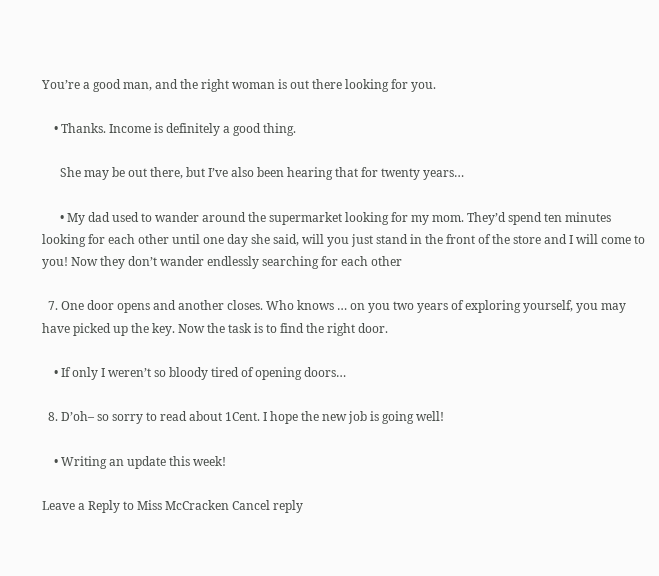You’re a good man, and the right woman is out there looking for you.

    • Thanks. Income is definitely a good thing.

      She may be out there, but I’ve also been hearing that for twenty years…

      • My dad used to wander around the supermarket looking for my mom. They’d spend ten minutes looking for each other until one day she said, will you just stand in the front of the store and I will come to you! Now they don’t wander endlessly searching for each other

  7. One door opens and another closes. Who knows … on you two years of exploring yourself, you may have picked up the key. Now the task is to find the right door.

    • If only I weren’t so bloody tired of opening doors…

  8. D’oh– so sorry to read about 1Cent. I hope the new job is going well!

    • Writing an update this week!

Leave a Reply to Miss McCracken Cancel reply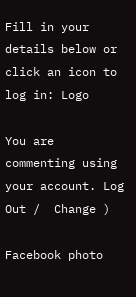Fill in your details below or click an icon to log in: Logo

You are commenting using your account. Log Out /  Change )

Facebook photo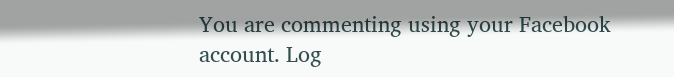You are commenting using your Facebook account. Log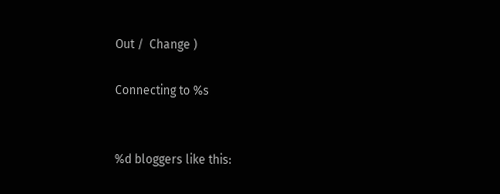Out /  Change )

Connecting to %s


%d bloggers like this: